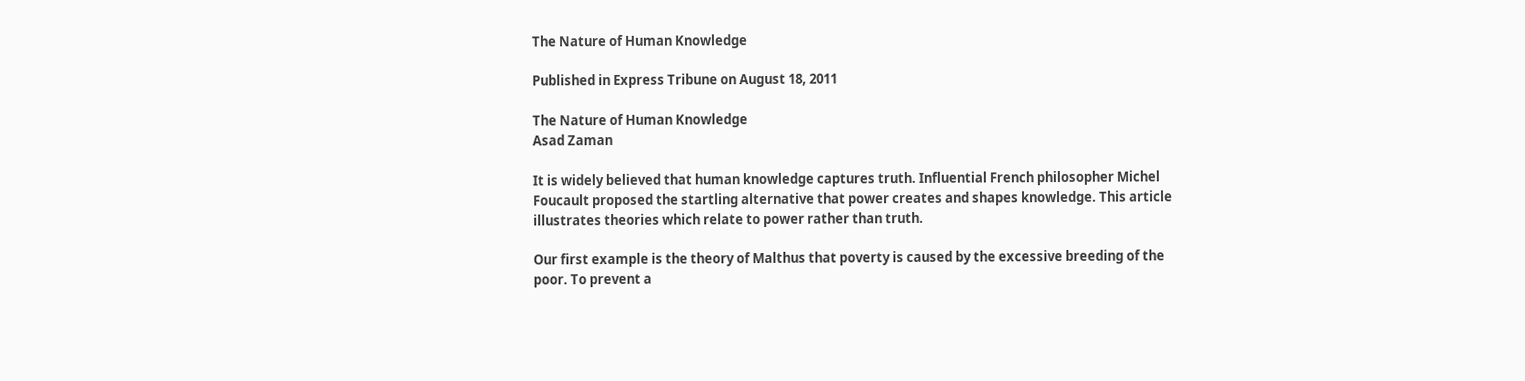The Nature of Human Knowledge

Published in Express Tribune on August 18, 2011

The Nature of Human Knowledge
Asad Zaman

It is widely believed that human knowledge captures truth. Influential French philosopher Michel Foucault proposed the startling alternative that power creates and shapes knowledge. This article illustrates theories which relate to power rather than truth.

Our first example is the theory of Malthus that poverty is caused by the excessive breeding of the poor. To prevent a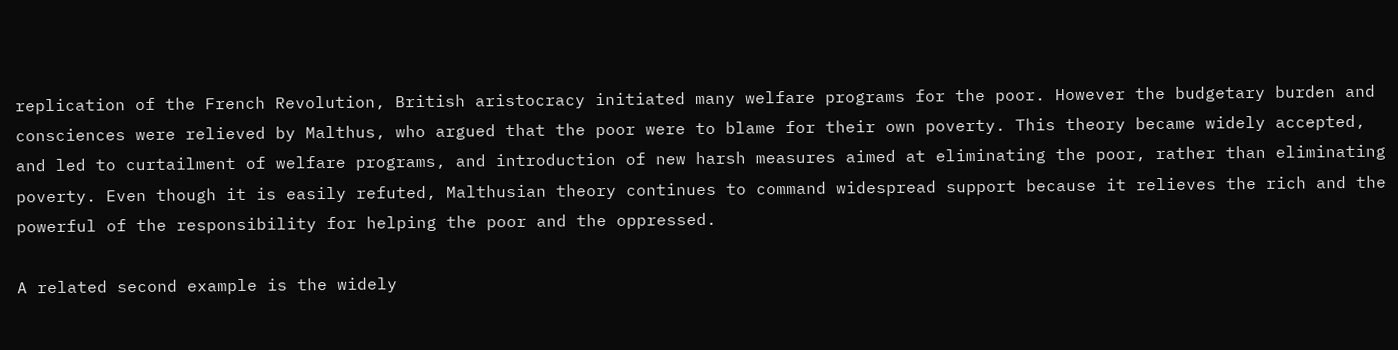replication of the French Revolution, British aristocracy initiated many welfare programs for the poor. However the budgetary burden and consciences were relieved by Malthus, who argued that the poor were to blame for their own poverty. This theory became widely accepted, and led to curtailment of welfare programs, and introduction of new harsh measures aimed at eliminating the poor, rather than eliminating poverty. Even though it is easily refuted, Malthusian theory continues to command widespread support because it relieves the rich and the powerful of the responsibility for helping the poor and the oppressed.

A related second example is the widely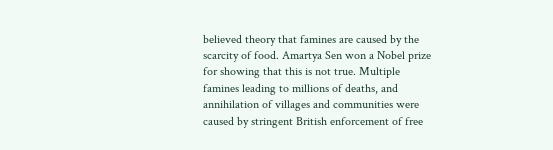believed theory that famines are caused by the scarcity of food. Amartya Sen won a Nobel prize for showing that this is not true. Multiple famines leading to millions of deaths, and annihilation of villages and communities were caused by stringent British enforcement of free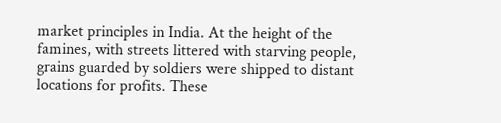market principles in India. At the height of the famines, with streets littered with starving people, grains guarded by soldiers were shipped to distant locations for profits. These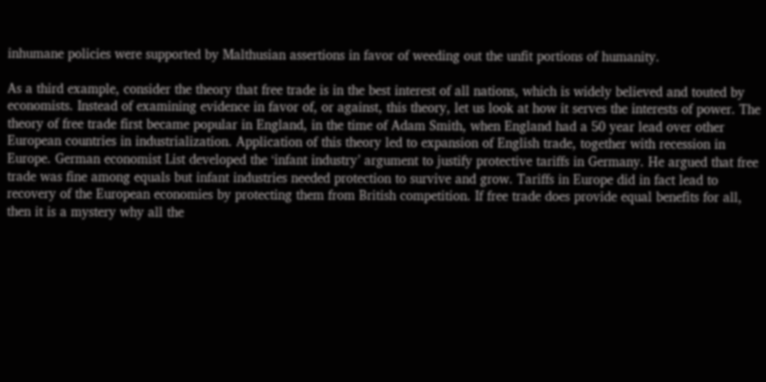inhumane policies were supported by Malthusian assertions in favor of weeding out the unfit portions of humanity.

As a third example, consider the theory that free trade is in the best interest of all nations, which is widely believed and touted by economists. Instead of examining evidence in favor of, or against, this theory, let us look at how it serves the interests of power. The theory of free trade first became popular in England, in the time of Adam Smith, when England had a 50 year lead over other European countries in industrialization. Application of this theory led to expansion of English trade, together with recession in Europe. German economist List developed the ‘infant industry’ argument to justify protective tariffs in Germany. He argued that free trade was fine among equals but infant industries needed protection to survive and grow. Tariffs in Europe did in fact lead to recovery of the European economies by protecting them from British competition. If free trade does provide equal benefits for all, then it is a mystery why all the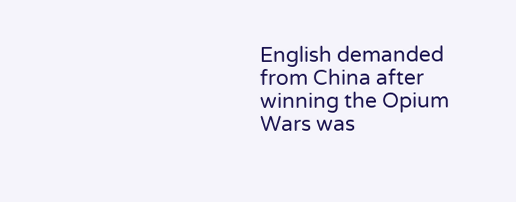English demanded from China after winning the Opium Wars was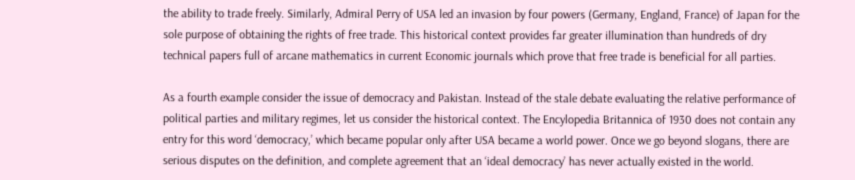the ability to trade freely. Similarly, Admiral Perry of USA led an invasion by four powers (Germany, England, France) of Japan for the sole purpose of obtaining the rights of free trade. This historical context provides far greater illumination than hundreds of dry technical papers full of arcane mathematics in current Economic journals which prove that free trade is beneficial for all parties.

As a fourth example consider the issue of democracy and Pakistan. Instead of the stale debate evaluating the relative performance of political parties and military regimes, let us consider the historical context. The Encylopedia Britannica of 1930 does not contain any entry for this word ‘democracy,’ which became popular only after USA became a world power. Once we go beyond slogans, there are serious disputes on the definition, and complete agreement that an ‘ideal democracy’ has never actually existed in the world.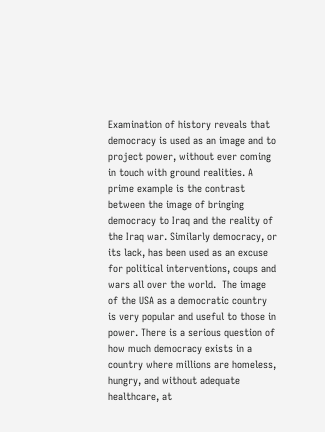Examination of history reveals that democracy is used as an image and to project power, without ever coming in touch with ground realities. A prime example is the contrast between the image of bringing democracy to Iraq and the reality of the Iraq war. Similarly democracy, or its lack, has been used as an excuse for political interventions, coups and wars all over the world.  The image of the USA as a democratic country is very popular and useful to those in power. There is a serious question of how much democracy exists in a country where millions are homeless, hungry, and without adequate healthcare, at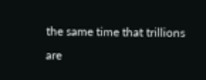the same time that trillions are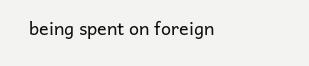being spent on foreign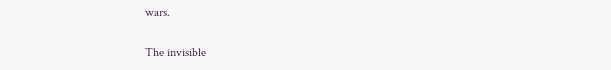wars.

The invisible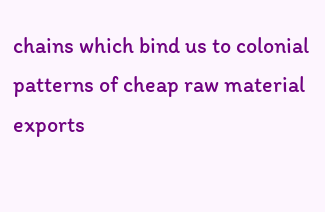chains which bind us to colonial patterns of cheap raw material exports